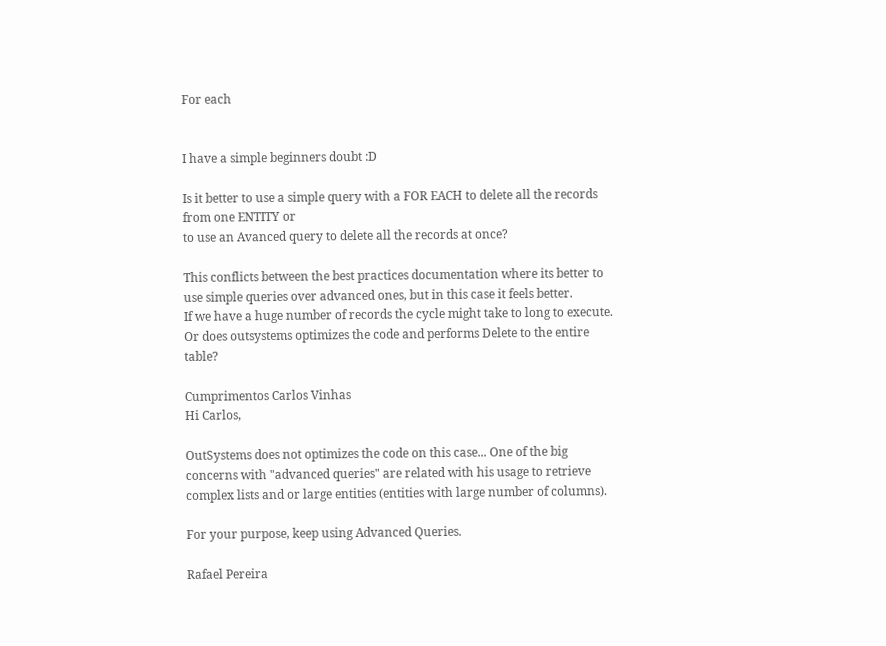For each


I have a simple beginners doubt :D

Is it better to use a simple query with a FOR EACH to delete all the records from one ENTITY or
to use an Avanced query to delete all the records at once?

This conflicts between the best practices documentation where its better to use simple queries over advanced ones, but in this case it feels better.
If we have a huge number of records the cycle might take to long to execute.
Or does outsystems optimizes the code and performs Delete to the entire table?

Cumprimentos Carlos Vinhas
Hi Carlos,

OutSystems does not optimizes the code on this case... One of the big concerns with "advanced queries" are related with his usage to retrieve complex lists and or large entities (entities with large number of columns).

For your purpose, keep using Advanced Queries.

Rafael Pereira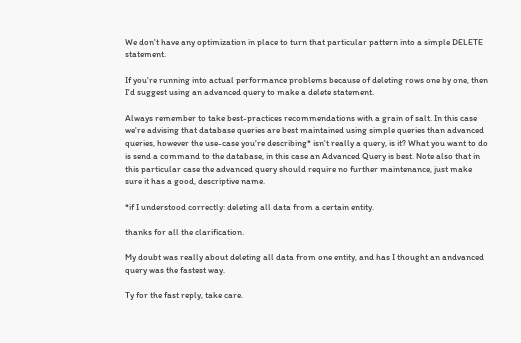We don't have any optimization in place to turn that particular pattern into a simple DELETE statement.

If you're running into actual performance problems because of deleting rows one by one, then I'd suggest using an advanced query to make a delete statement.

Always remember to take best-practices recommendations with a grain of salt. In this case we're advising that database queries are best maintained using simple queries than advanced queries, however the use-case you're describing* isn't really a query, is it? What you want to do is send a command to the database, in this case an Advanced Query is best. Note also that in this particular case the advanced query should require no further maintenance, just make sure it has a good, descriptive name.

*if I understood correctly: deleting all data from a certain entity.

thanks for all the clarification.

My doubt was really about deleting all data from one entity, and has I thought an andvanced query was the fastest way.

Ty for the fast reply, take care.